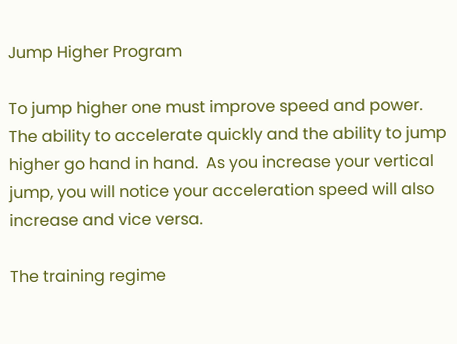Jump Higher Program

To jump higher one must improve speed and power.  The ability to accelerate quickly and the ability to jump higher go hand in hand.  As you increase your vertical jump, you will notice your acceleration speed will also increase and vice versa.

The training regime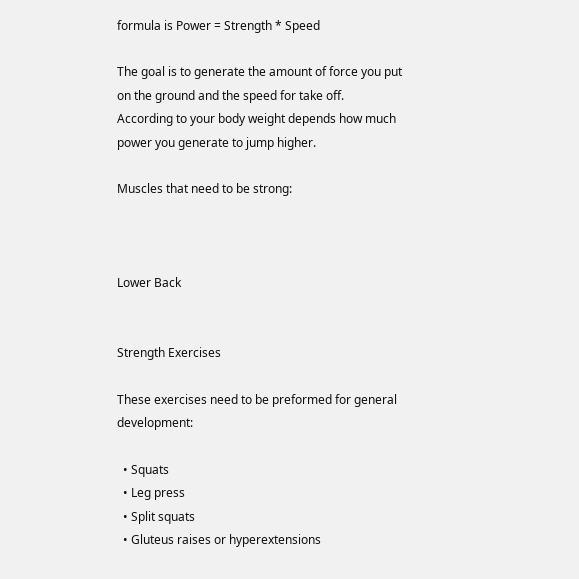formula is Power = Strength * Speed

The goal is to generate the amount of force you put on the ground and the speed for take off. According to your body weight depends how much power you generate to jump higher.

Muscles that need to be strong:



Lower Back


Strength Exercises

These exercises need to be preformed for general development:

  • Squats
  • Leg press
  • Split squats
  • Gluteus raises or hyperextensions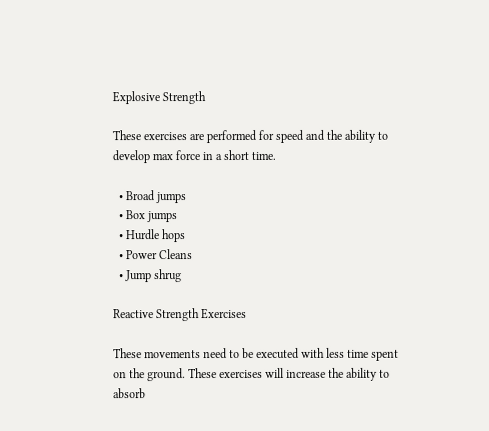Explosive Strength

These exercises are performed for speed and the ability to develop max force in a short time.

  • Broad jumps
  • Box jumps
  • Hurdle hops
  • Power Cleans
  • Jump shrug

Reactive Strength Exercises

These movements need to be executed with less time spent on the ground. These exercises will increase the ability to absorb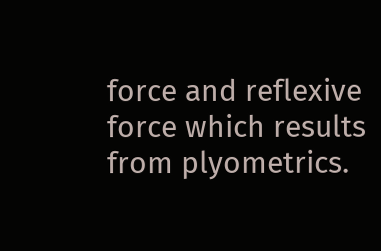force and reflexive force which results from plyometrics.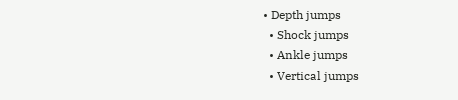• Depth jumps
  • Shock jumps
  • Ankle jumps
  • Vertical jumps